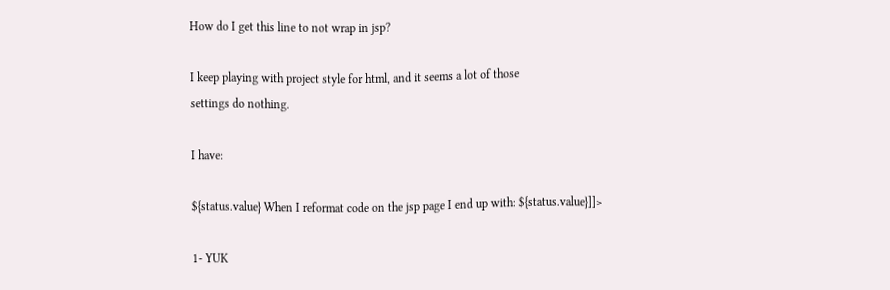How do I get this line to not wrap in jsp?

I keep playing with project style for html, and it seems a lot of those
settings do nothing.

I have:

${status.value} When I reformat code on the jsp page I end up with: ${status.value}]]>

1- YUK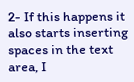2- If this happens it also starts inserting spaces in the text area, I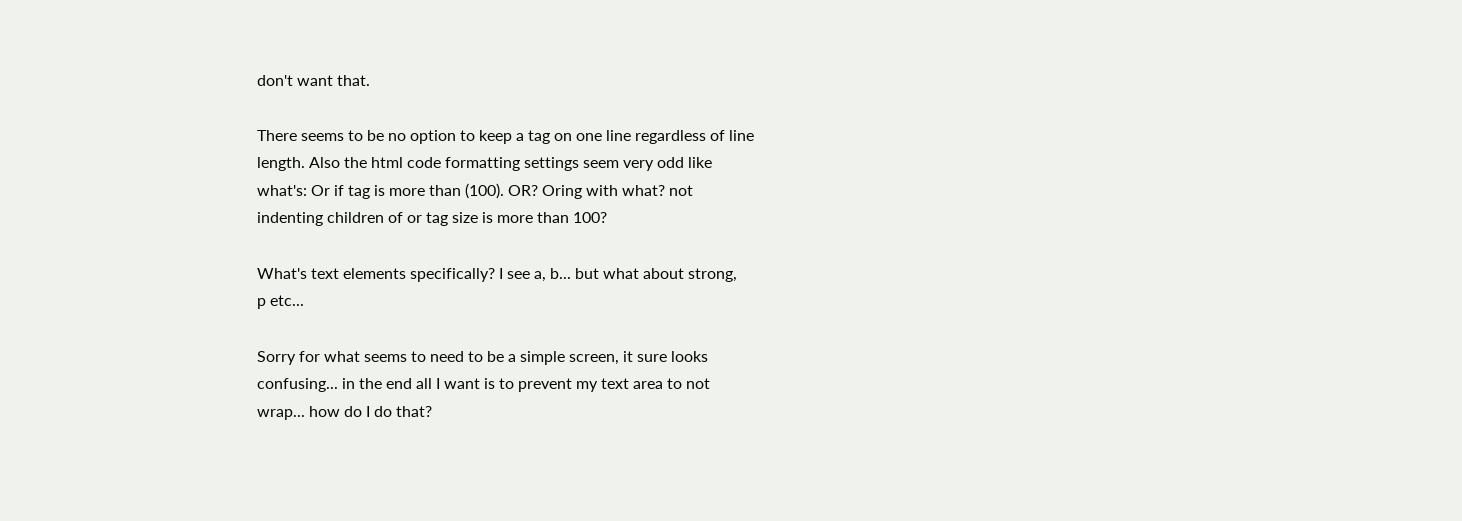don't want that.

There seems to be no option to keep a tag on one line regardless of line
length. Also the html code formatting settings seem very odd like
what's: Or if tag is more than (100). OR? Oring with what? not
indenting children of or tag size is more than 100?

What's text elements specifically? I see a, b... but what about strong,
p etc...

Sorry for what seems to need to be a simple screen, it sure looks
confusing... in the end all I want is to prevent my text area to not
wrap... how do I do that?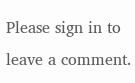Please sign in to leave a comment.